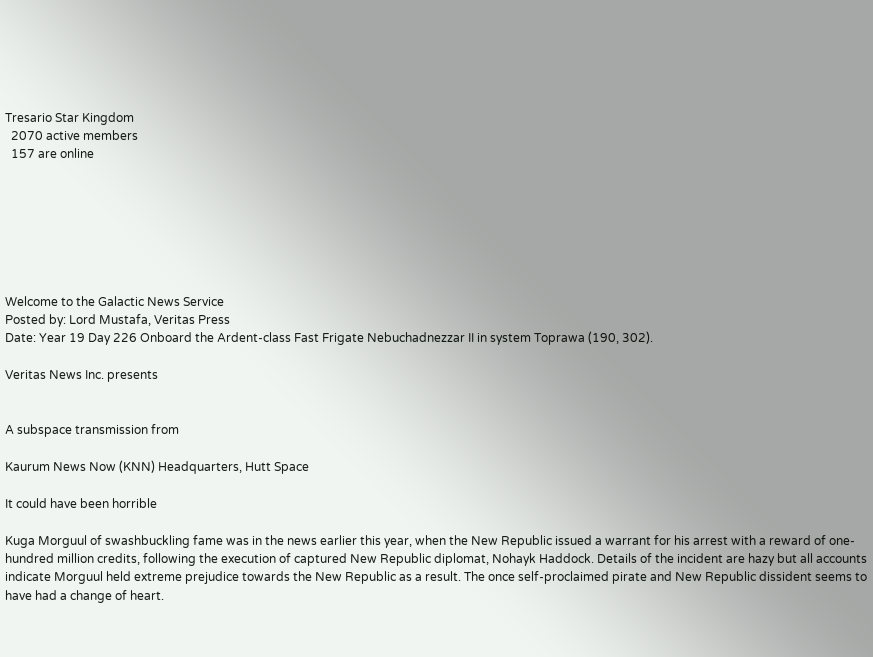Tresario Star Kingdom
  2070 active members
  157 are online







Welcome to the Galactic News Service
Posted by: Lord Mustafa, Veritas Press
Date: Year 19 Day 226 Onboard the Ardent-class Fast Frigate Nebuchadnezzar II in system Toprawa (190, 302).

Veritas News Inc. presents


A subspace transmission from

Kaurum News Now (KNN) Headquarters, Hutt Space

It could have been horrible

Kuga Morguul of swashbuckling fame was in the news earlier this year, when the New Republic issued a warrant for his arrest with a reward of one-hundred million credits, following the execution of captured New Republic diplomat, Nohayk Haddock. Details of the incident are hazy but all accounts indicate Morguul held extreme prejudice towards the New Republic as a result. The once self-proclaimed pirate and New Republic dissident seems to have had a change of heart.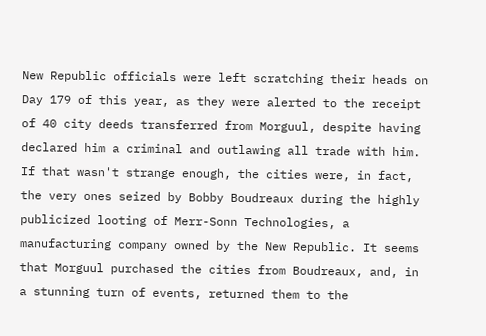New Republic officials were left scratching their heads on Day 179 of this year, as they were alerted to the receipt of 40 city deeds transferred from Morguul, despite having declared him a criminal and outlawing all trade with him. If that wasn't strange enough, the cities were, in fact, the very ones seized by Bobby Boudreaux during the highly publicized looting of Merr-Sonn Technologies, a manufacturing company owned by the New Republic. It seems that Morguul purchased the cities from Boudreaux, and, in a stunning turn of events, returned them to the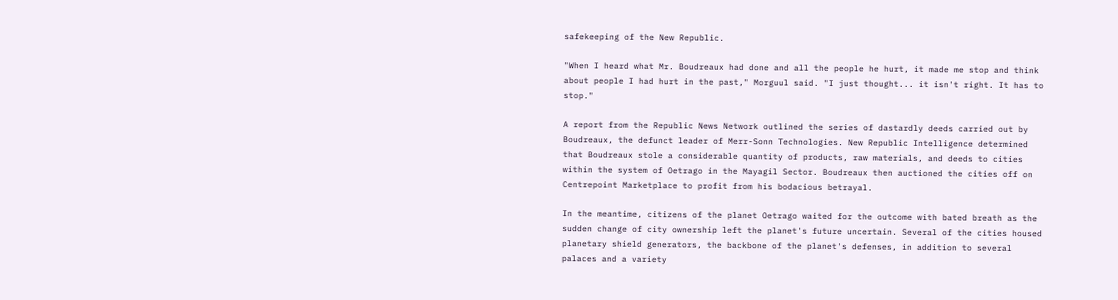safekeeping of the New Republic.

"When I heard what Mr. Boudreaux had done and all the people he hurt, it made me stop and think about people I had hurt in the past," Morguul said. "I just thought... it isn't right. It has to stop."

A report from the Republic News Network outlined the series of dastardly deeds carried out by Boudreaux, the defunct leader of Merr-Sonn Technologies. New Republic Intelligence determined that Boudreaux stole a considerable quantity of products, raw materials, and deeds to cities within the system of Oetrago in the Mayagil Sector. Boudreaux then auctioned the cities off on Centrepoint Marketplace to profit from his bodacious betrayal.

In the meantime, citizens of the planet Oetrago waited for the outcome with bated breath as the sudden change of city ownership left the planet's future uncertain. Several of the cities housed planetary shield generators, the backbone of the planet's defenses, in addition to several palaces and a variety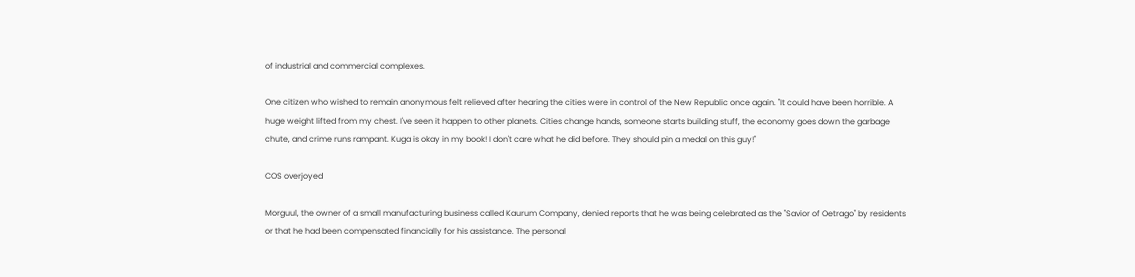of industrial and commercial complexes.

One citizen who wished to remain anonymous felt relieved after hearing the cities were in control of the New Republic once again. "It could have been horrible. A huge weight lifted from my chest. I've seen it happen to other planets. Cities change hands, someone starts building stuff, the economy goes down the garbage chute, and crime runs rampant. Kuga is okay in my book! I don't care what he did before. They should pin a medal on this guy!"

COS overjoyed

Morguul, the owner of a small manufacturing business called Kaurum Company, denied reports that he was being celebrated as the "Savior of Oetrago" by residents or that he had been compensated financially for his assistance. The personal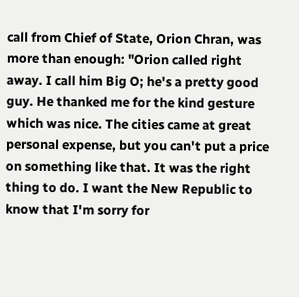call from Chief of State, Orion Chran, was more than enough: "Orion called right away. I call him Big O; he's a pretty good guy. He thanked me for the kind gesture which was nice. The cities came at great personal expense, but you can't put a price on something like that. It was the right thing to do. I want the New Republic to know that I'm sorry for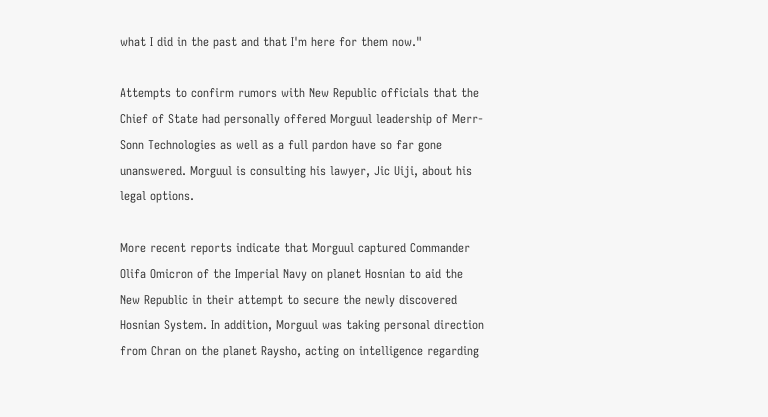what I did in the past and that I'm here for them now."

Attempts to confirm rumors with New Republic officials that the Chief of State had personally offered Morguul leadership of Merr-Sonn Technologies as well as a full pardon have so far gone unanswered. Morguul is consulting his lawyer, Jic Uiji, about his legal options.

More recent reports indicate that Morguul captured Commander Olifa Omicron of the Imperial Navy on planet Hosnian to aid the New Republic in their attempt to secure the newly discovered Hosnian System. In addition, Morguul was taking personal direction from Chran on the planet Raysho, acting on intelligence regarding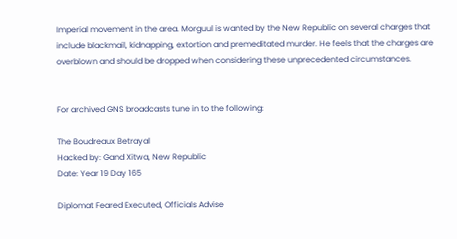Imperial movement in the area. Morguul is wanted by the New Republic on several charges that include blackmail, kidnapping, extortion and premeditated murder. He feels that the charges are overblown and should be dropped when considering these unprecedented circumstances.


For archived GNS broadcasts tune in to the following:

The Boudreaux Betrayal
Hacked by: Gand Xitwa, New Republic
Date: Year 19 Day 165

Diplomat Feared Executed, Officials Advise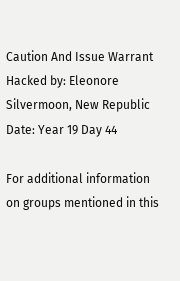Caution And Issue Warrant
Hacked by: Eleonore Silvermoon, New Republic
Date: Year 19 Day 44

For additional information on groups mentioned in this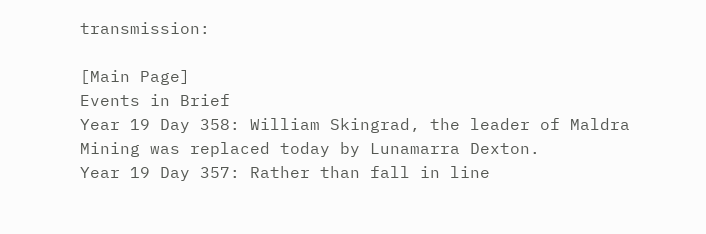transmission:

[Main Page]
Events in Brief
Year 19 Day 358: William Skingrad, the leader of Maldra Mining was replaced today by Lunamarra Dexton.
Year 19 Day 357: Rather than fall in line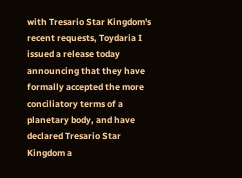with Tresario Star Kingdom's recent requests, Toydaria I issued a release today announcing that they have formally accepted the more conciliatory terms of a planetary body, and have declared Tresario Star Kingdom a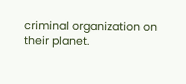criminal organization on their planet.